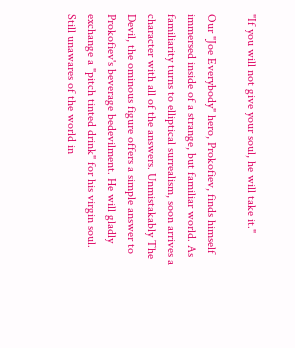"If you will not give your soul, he will take it."

Our "Joe Everybody" hero, Prokofiev, finds himself immersed inside of a strange, but familiar world. As familiarity turns to elliptical surrealism, soon arrives a character with all of the answers. Unmistakably The Devil, the ominous figure offers a simple answer to Prokofiev's beverage bedevilment. He will gladly exchange a "pitch tinted drink" for his virgin soul. Still unawares of the world in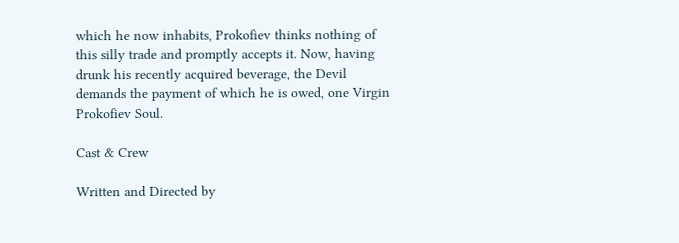which he now inhabits, Prokofiev thinks nothing of this silly trade and promptly accepts it. Now, having drunk his recently acquired beverage, the Devil demands the payment of which he is owed, one Virgin Prokofiev Soul.

Cast & Crew

Written and Directed by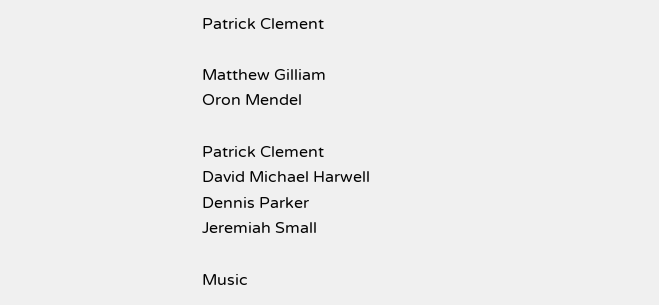Patrick Clement

Matthew Gilliam
Oron Mendel

Patrick Clement
David Michael Harwell
Dennis Parker
Jeremiah Small

Music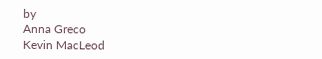by
Anna Greco
Kevin MacLeod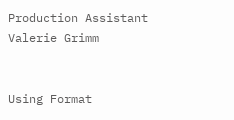Production Assistant
Valerie Grimm


Using Format